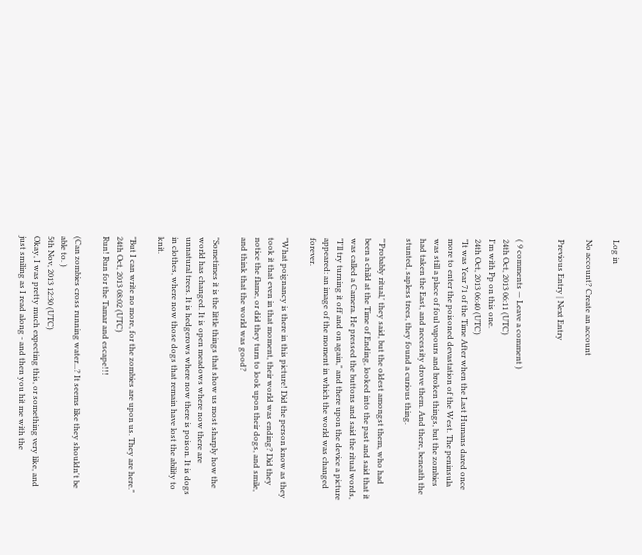Log in

No account? Create an account

Previous Entry | Next Entry


( 9 comments — Leave a comment )
24th Oct, 2013 06:11 (UTC)
I'm with Pp on this one.
24th Oct, 2013 06:40 (UTC)
"It was Year 71 of the Time After when the Last Humans dared once more to enter the poisoned devastation of the West. The peninsula was still a place of foul vapours and broken things, but the zombies had taken the East, and necessity drove them. And there, beneath the stunted, sapless trees, they found a curious thing.

"'Probably ritual,' they said, but the oldest amongst them, who had been a child at the Time of Ending, looked into the past and said that it was called a Camera. He pressed the buttons and said the ritual words, "I'll try turning it off and on again," and there upon the device a picture appeared: an image of the moment in which the world was changed forever.

"What poignancy is there in this picture! Did the person know as they took it that even in that moment, their world was ending? Did they notice the flame, or did they turn to look upon their dogs, and smile, and think that the world was good?

"Sometimes it is the little things that show us most sharply how the world has changed. It is open meadows where now there are unnatural trees. It is hedgerows where now there is poison. It is dogs in clothes, where now those dogs that remain have lost the ability to knit.

"But I can write no more, for the zombies are upon us. They are here."
24th Oct, 2013 08:02 (UTC)
Run! Run for the Tamar and escape!!!

(Can zombies cross running water...? It seems like they shouldn't be able to. )
5th Nov, 2013 12:30 (UTC)
Okay, I was pretty much expecting this, or something very like, and just smiling as I read along - and then you hit me with the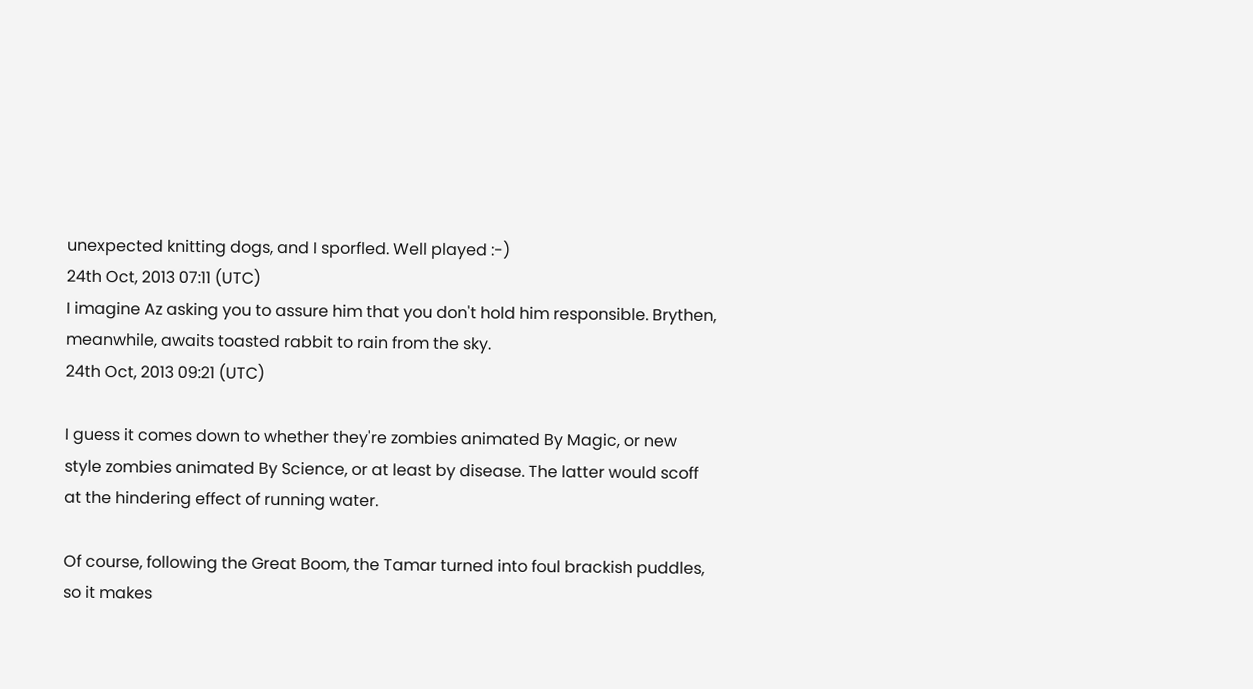unexpected knitting dogs, and I sporfled. Well played :-)
24th Oct, 2013 07:11 (UTC)
I imagine Az asking you to assure him that you don't hold him responsible. Brythen, meanwhile, awaits toasted rabbit to rain from the sky.
24th Oct, 2013 09:21 (UTC)

I guess it comes down to whether they're zombies animated By Magic, or new style zombies animated By Science, or at least by disease. The latter would scoff at the hindering effect of running water.

Of course, following the Great Boom, the Tamar turned into foul brackish puddles, so it makes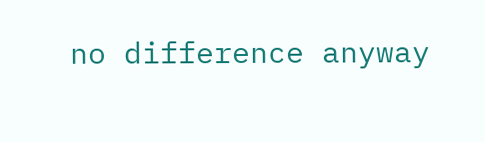no difference anyway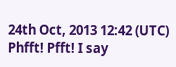24th Oct, 2013 12:42 (UTC)
Phfft! Pfft! I say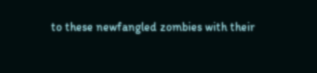to these newfangled zombies with their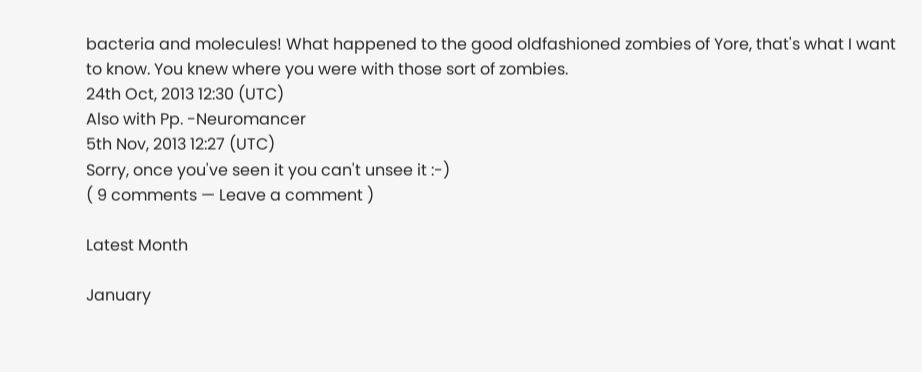bacteria and molecules! What happened to the good oldfashioned zombies of Yore, that's what I want to know. You knew where you were with those sort of zombies.
24th Oct, 2013 12:30 (UTC)
Also with Pp. -Neuromancer
5th Nov, 2013 12:27 (UTC)
Sorry, once you've seen it you can't unsee it :-)
( 9 comments — Leave a comment )

Latest Month

January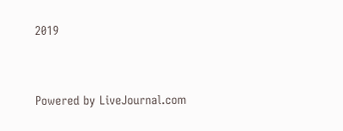2019


Powered by LiveJournal.com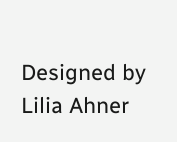Designed by Lilia Ahner